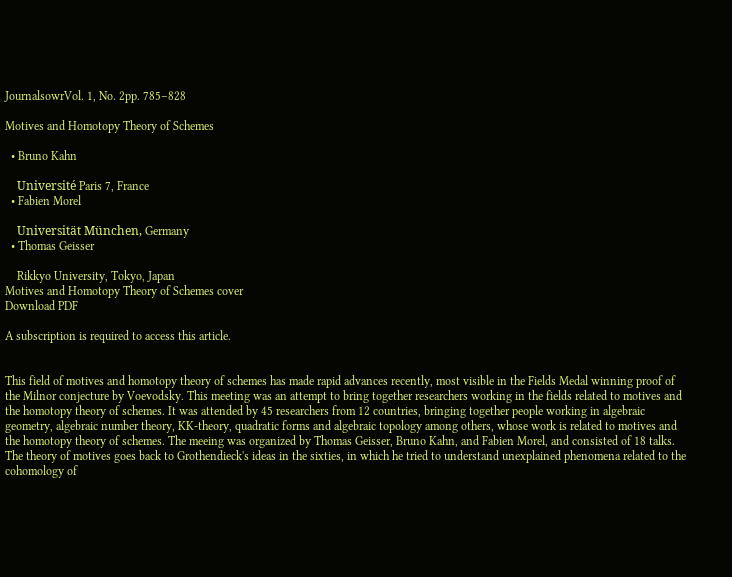JournalsowrVol. 1, No. 2pp. 785–828

Motives and Homotopy Theory of Schemes

  • Bruno Kahn

    Université Paris 7, France
  • Fabien Morel

    Universität München, Germany
  • Thomas Geisser

    Rikkyo University, Tokyo, Japan
Motives and Homotopy Theory of Schemes cover
Download PDF

A subscription is required to access this article.


This field of motives and homotopy theory of schemes has made rapid advances recently, most visible in the Fields Medal winning proof of the Milnor conjecture by Voevodsky. This meeting was an attempt to bring together researchers working in the fields related to motives and the homotopy theory of schemes. It was attended by 45 researchers from 12 countries, bringing together people working in algebraic geometry, algebraic number theory, KK-theory, quadratic forms and algebraic topology among others, whose work is related to motives and the homotopy theory of schemes. The meeing was organized by Thomas Geisser, Bruno Kahn, and Fabien Morel, and consisted of 18 talks. The theory of motives goes back to Grothendieck's ideas in the sixties, in which he tried to understand unexplained phenomena related to the cohomology of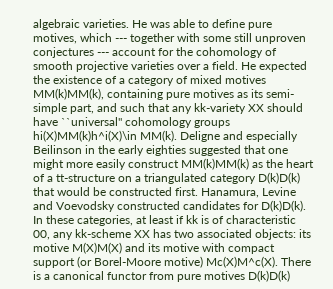algebraic varieties. He was able to define pure motives, which --- together with some still unproven conjectures --- account for the cohomology of smooth projective varieties over a field. He expected the existence of a category of mixed motives MM(k)MM(k), containing pure motives as its semi-simple part, and such that any kk-variety XX should have ``universal" cohomology groups hi(X)MM(k)h^i(X)\in MM(k). Deligne and especially Beilinson in the early eighties suggested that one might more easily construct MM(k)MM(k) as the heart of a tt-structure on a triangulated category D(k)D(k) that would be constructed first. Hanamura, Levine and Voevodsky constructed candidates for D(k)D(k). In these categories, at least if kk is of characteristic 00, any kk-scheme XX has two associated objects: its motive M(X)M(X) and its motive with compact support (or Borel-Moore motive) Mc(X)M^c(X). There is a canonical functor from pure motives D(k)D(k)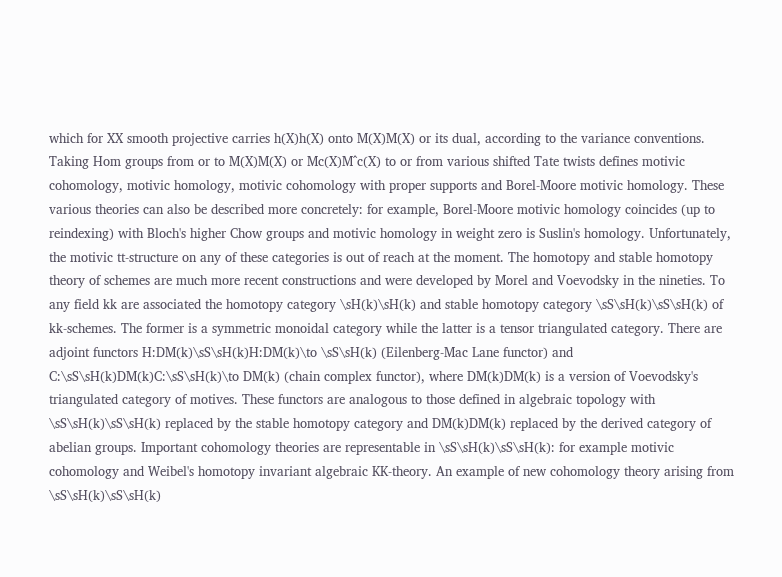which for XX smooth projective carries h(X)h(X) onto M(X)M(X) or its dual, according to the variance conventions. Taking Hom groups from or to M(X)M(X) or Mc(X)M^c(X) to or from various shifted Tate twists defines motivic cohomology, motivic homology, motivic cohomology with proper supports and Borel-Moore motivic homology. These various theories can also be described more concretely: for example, Borel-Moore motivic homology coincides (up to reindexing) with Bloch's higher Chow groups and motivic homology in weight zero is Suslin's homology. Unfortunately, the motivic tt-structure on any of these categories is out of reach at the moment. The homotopy and stable homotopy theory of schemes are much more recent constructions and were developed by Morel and Voevodsky in the nineties. To any field kk are associated the homotopy category \sH(k)\sH(k) and stable homotopy category \sS\sH(k)\sS\sH(k) of kk-schemes. The former is a symmetric monoidal category while the latter is a tensor triangulated category. There are adjoint functors H:DM(k)\sS\sH(k)H:DM(k)\to \sS\sH(k) (Eilenberg-Mac Lane functor) and C:\sS\sH(k)DM(k)C:\sS\sH(k)\to DM(k) (chain complex functor), where DM(k)DM(k) is a version of Voevodsky's triangulated category of motives. These functors are analogous to those defined in algebraic topology with \sS\sH(k)\sS\sH(k) replaced by the stable homotopy category and DM(k)DM(k) replaced by the derived category of abelian groups. Important cohomology theories are representable in \sS\sH(k)\sS\sH(k): for example motivic cohomology and Weibel's homotopy invariant algebraic KK-theory. An example of new cohomology theory arising from \sS\sH(k)\sS\sH(k)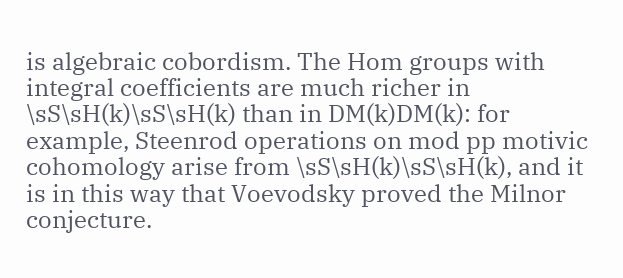is algebraic cobordism. The Hom groups with integral coefficients are much richer in \sS\sH(k)\sS\sH(k) than in DM(k)DM(k): for example, Steenrod operations on mod pp motivic cohomology arise from \sS\sH(k)\sS\sH(k), and it is in this way that Voevodsky proved the Milnor conjecture.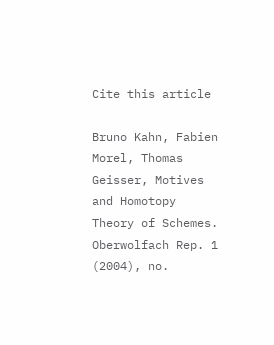Cite this article

Bruno Kahn, Fabien Morel, Thomas Geisser, Motives and Homotopy Theory of Schemes. Oberwolfach Rep. 1 (2004), no.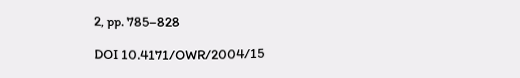2, pp. 785–828

DOI 10.4171/OWR/2004/15